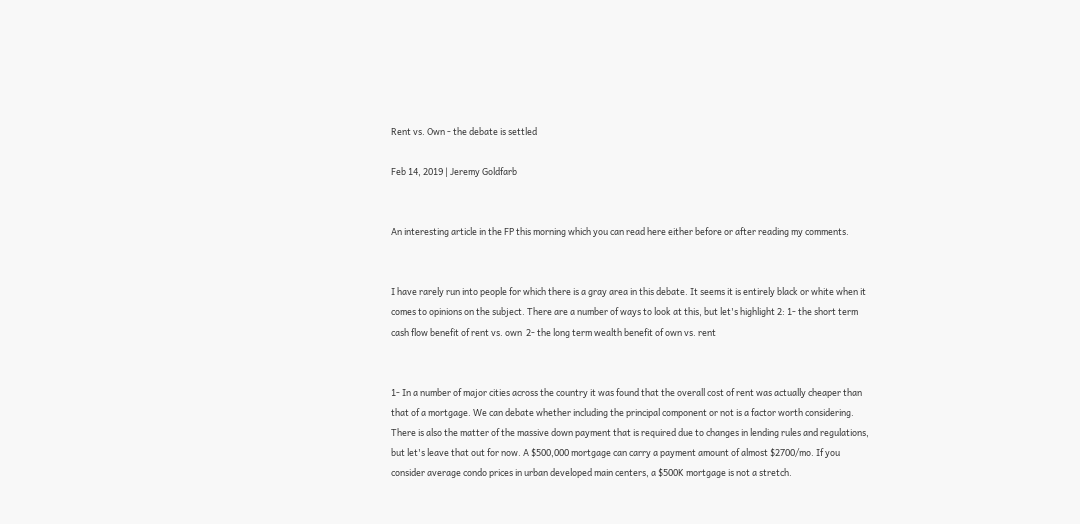Rent vs. Own - the debate is settled

Feb 14, 2019 | Jeremy Goldfarb


An interesting article in the FP this morning which you can read here either before or after reading my comments.


I have rarely run into people for which there is a gray area in this debate. It seems it is entirely black or white when it comes to opinions on the subject. There are a number of ways to look at this, but let's highlight 2: 1- the short term cash flow benefit of rent vs. own  2- the long term wealth benefit of own vs. rent


1- In a number of major cities across the country it was found that the overall cost of rent was actually cheaper than that of a mortgage. We can debate whether including the principal component or not is a factor worth considering. There is also the matter of the massive down payment that is required due to changes in lending rules and regulations, but let's leave that out for now. A $500,000 mortgage can carry a payment amount of almost $2700/mo. If you consider average condo prices in urban developed main centers, a $500K mortgage is not a stretch.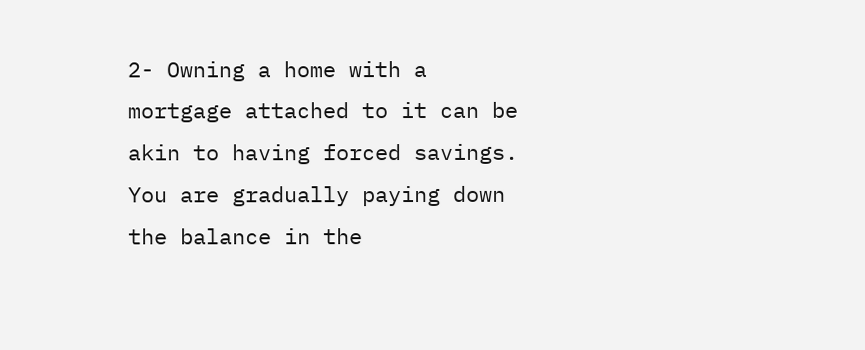2- Owning a home with a mortgage attached to it can be akin to having forced savings. You are gradually paying down the balance in the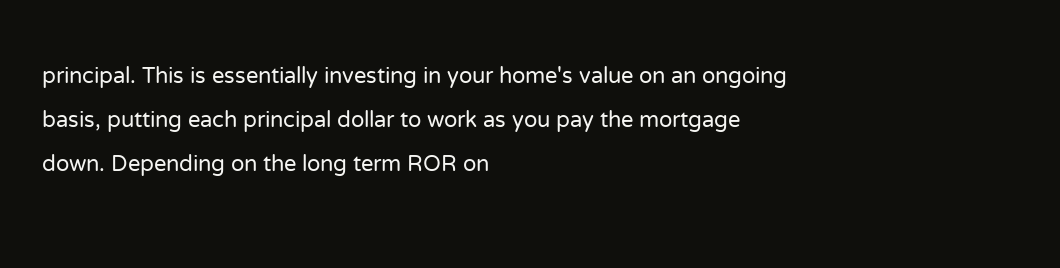principal. This is essentially investing in your home's value on an ongoing basis, putting each principal dollar to work as you pay the mortgage down. Depending on the long term ROR on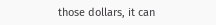those dollars, it can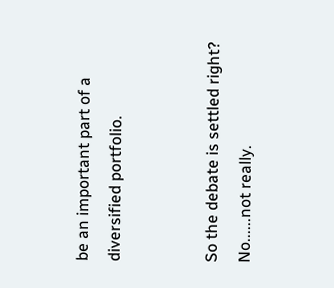be an important part of a diversified portfolio.


So the debate is settled right? No......not really.